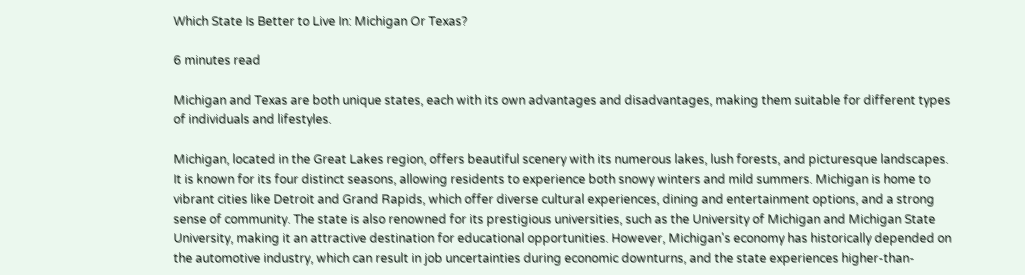Which State Is Better to Live In: Michigan Or Texas?

6 minutes read

Michigan and Texas are both unique states, each with its own advantages and disadvantages, making them suitable for different types of individuals and lifestyles.

Michigan, located in the Great Lakes region, offers beautiful scenery with its numerous lakes, lush forests, and picturesque landscapes. It is known for its four distinct seasons, allowing residents to experience both snowy winters and mild summers. Michigan is home to vibrant cities like Detroit and Grand Rapids, which offer diverse cultural experiences, dining and entertainment options, and a strong sense of community. The state is also renowned for its prestigious universities, such as the University of Michigan and Michigan State University, making it an attractive destination for educational opportunities. However, Michigan's economy has historically depended on the automotive industry, which can result in job uncertainties during economic downturns, and the state experiences higher-than-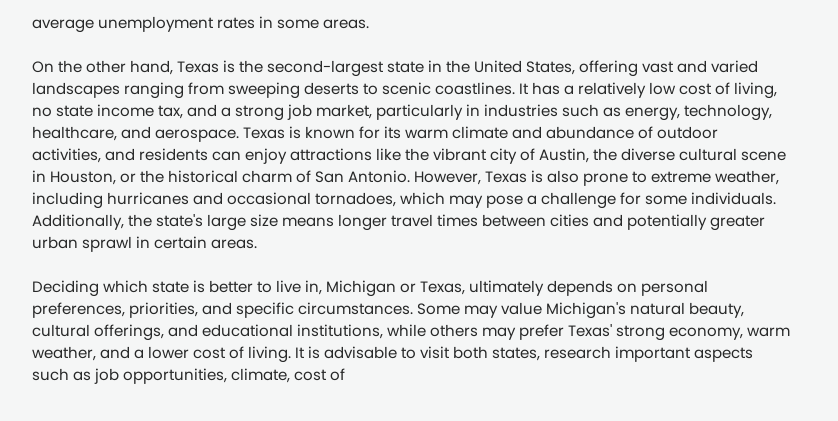average unemployment rates in some areas.

On the other hand, Texas is the second-largest state in the United States, offering vast and varied landscapes ranging from sweeping deserts to scenic coastlines. It has a relatively low cost of living, no state income tax, and a strong job market, particularly in industries such as energy, technology, healthcare, and aerospace. Texas is known for its warm climate and abundance of outdoor activities, and residents can enjoy attractions like the vibrant city of Austin, the diverse cultural scene in Houston, or the historical charm of San Antonio. However, Texas is also prone to extreme weather, including hurricanes and occasional tornadoes, which may pose a challenge for some individuals. Additionally, the state's large size means longer travel times between cities and potentially greater urban sprawl in certain areas.

Deciding which state is better to live in, Michigan or Texas, ultimately depends on personal preferences, priorities, and specific circumstances. Some may value Michigan's natural beauty, cultural offerings, and educational institutions, while others may prefer Texas' strong economy, warm weather, and a lower cost of living. It is advisable to visit both states, research important aspects such as job opportunities, climate, cost of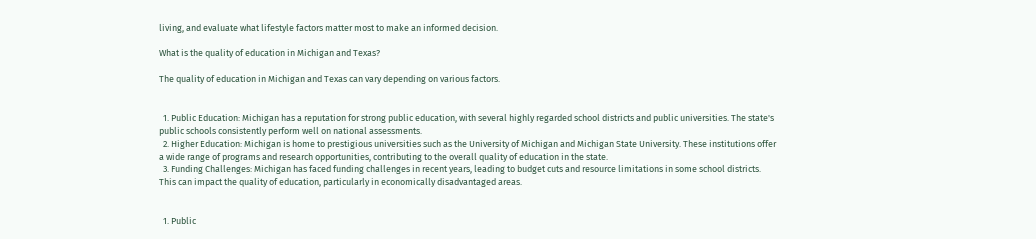living, and evaluate what lifestyle factors matter most to make an informed decision.

What is the quality of education in Michigan and Texas?

The quality of education in Michigan and Texas can vary depending on various factors.


  1. Public Education: Michigan has a reputation for strong public education, with several highly regarded school districts and public universities. The state's public schools consistently perform well on national assessments.
  2. Higher Education: Michigan is home to prestigious universities such as the University of Michigan and Michigan State University. These institutions offer a wide range of programs and research opportunities, contributing to the overall quality of education in the state.
  3. Funding Challenges: Michigan has faced funding challenges in recent years, leading to budget cuts and resource limitations in some school districts. This can impact the quality of education, particularly in economically disadvantaged areas.


  1. Public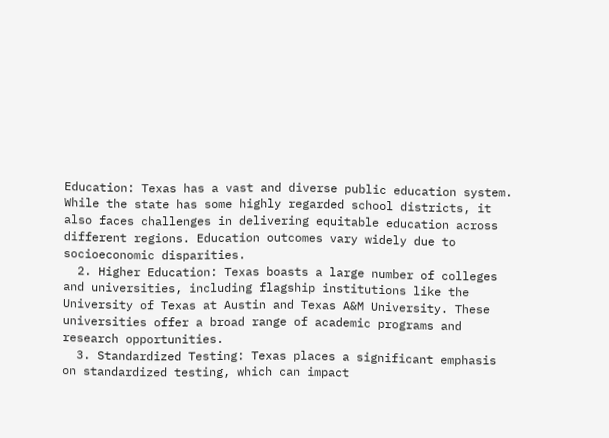Education: Texas has a vast and diverse public education system. While the state has some highly regarded school districts, it also faces challenges in delivering equitable education across different regions. Education outcomes vary widely due to socioeconomic disparities.
  2. Higher Education: Texas boasts a large number of colleges and universities, including flagship institutions like the University of Texas at Austin and Texas A&M University. These universities offer a broad range of academic programs and research opportunities.
  3. Standardized Testing: Texas places a significant emphasis on standardized testing, which can impact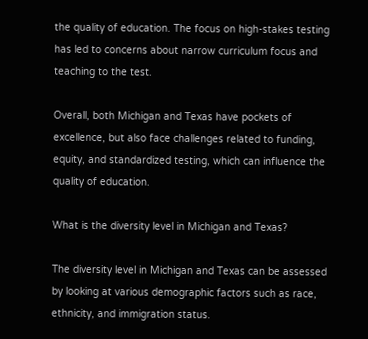the quality of education. The focus on high-stakes testing has led to concerns about narrow curriculum focus and teaching to the test.

Overall, both Michigan and Texas have pockets of excellence, but also face challenges related to funding, equity, and standardized testing, which can influence the quality of education.

What is the diversity level in Michigan and Texas?

The diversity level in Michigan and Texas can be assessed by looking at various demographic factors such as race, ethnicity, and immigration status.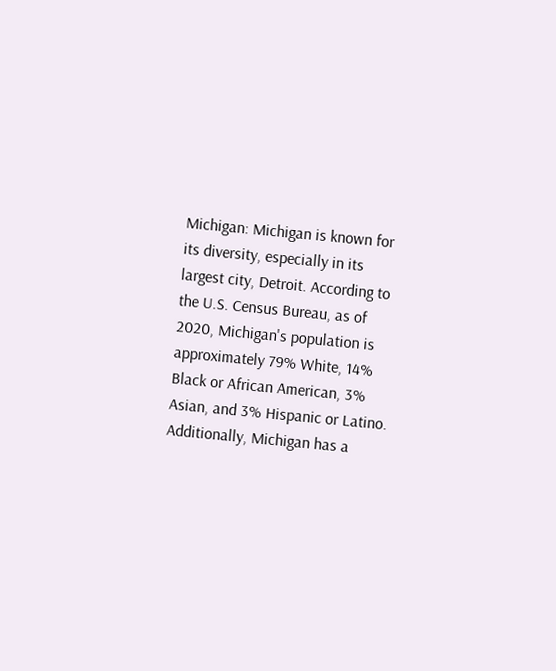Michigan: Michigan is known for its diversity, especially in its largest city, Detroit. According to the U.S. Census Bureau, as of 2020, Michigan's population is approximately 79% White, 14% Black or African American, 3% Asian, and 3% Hispanic or Latino. Additionally, Michigan has a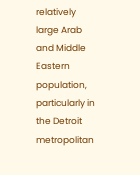relatively large Arab and Middle Eastern population, particularly in the Detroit metropolitan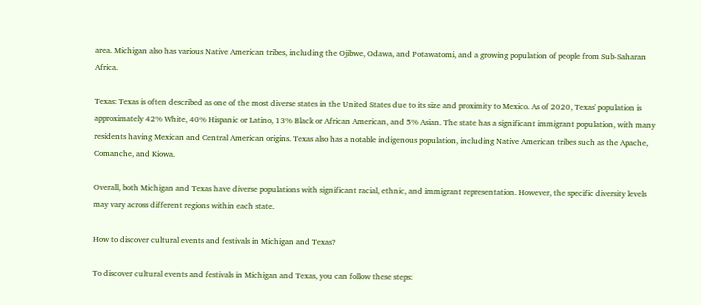area. Michigan also has various Native American tribes, including the Ojibwe, Odawa, and Potawatomi, and a growing population of people from Sub-Saharan Africa.

Texas: Texas is often described as one of the most diverse states in the United States due to its size and proximity to Mexico. As of 2020, Texas' population is approximately 42% White, 40% Hispanic or Latino, 13% Black or African American, and 5% Asian. The state has a significant immigrant population, with many residents having Mexican and Central American origins. Texas also has a notable indigenous population, including Native American tribes such as the Apache, Comanche, and Kiowa.

Overall, both Michigan and Texas have diverse populations with significant racial, ethnic, and immigrant representation. However, the specific diversity levels may vary across different regions within each state.

How to discover cultural events and festivals in Michigan and Texas?

To discover cultural events and festivals in Michigan and Texas, you can follow these steps: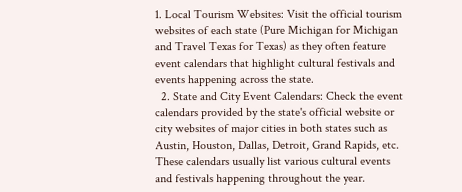1. Local Tourism Websites: Visit the official tourism websites of each state (Pure Michigan for Michigan and Travel Texas for Texas) as they often feature event calendars that highlight cultural festivals and events happening across the state.
  2. State and City Event Calendars: Check the event calendars provided by the state's official website or city websites of major cities in both states such as Austin, Houston, Dallas, Detroit, Grand Rapids, etc. These calendars usually list various cultural events and festivals happening throughout the year.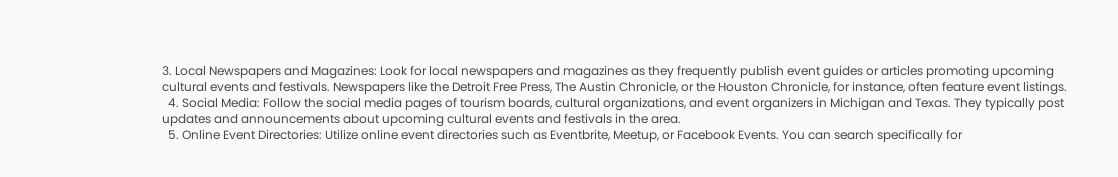3. Local Newspapers and Magazines: Look for local newspapers and magazines as they frequently publish event guides or articles promoting upcoming cultural events and festivals. Newspapers like the Detroit Free Press, The Austin Chronicle, or the Houston Chronicle, for instance, often feature event listings.
  4. Social Media: Follow the social media pages of tourism boards, cultural organizations, and event organizers in Michigan and Texas. They typically post updates and announcements about upcoming cultural events and festivals in the area.
  5. Online Event Directories: Utilize online event directories such as Eventbrite, Meetup, or Facebook Events. You can search specifically for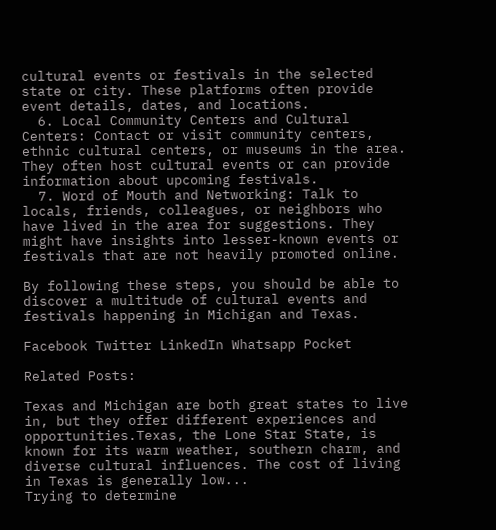cultural events or festivals in the selected state or city. These platforms often provide event details, dates, and locations.
  6. Local Community Centers and Cultural Centers: Contact or visit community centers, ethnic cultural centers, or museums in the area. They often host cultural events or can provide information about upcoming festivals.
  7. Word of Mouth and Networking: Talk to locals, friends, colleagues, or neighbors who have lived in the area for suggestions. They might have insights into lesser-known events or festivals that are not heavily promoted online.

By following these steps, you should be able to discover a multitude of cultural events and festivals happening in Michigan and Texas.

Facebook Twitter LinkedIn Whatsapp Pocket

Related Posts:

Texas and Michigan are both great states to live in, but they offer different experiences and opportunities.Texas, the Lone Star State, is known for its warm weather, southern charm, and diverse cultural influences. The cost of living in Texas is generally low...
Trying to determine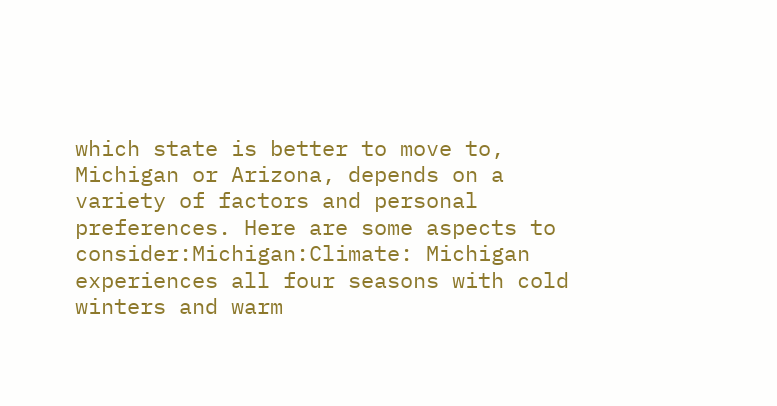which state is better to move to, Michigan or Arizona, depends on a variety of factors and personal preferences. Here are some aspects to consider:Michigan:Climate: Michigan experiences all four seasons with cold winters and warm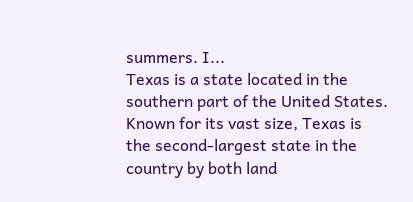summers. I...
Texas is a state located in the southern part of the United States. Known for its vast size, Texas is the second-largest state in the country by both land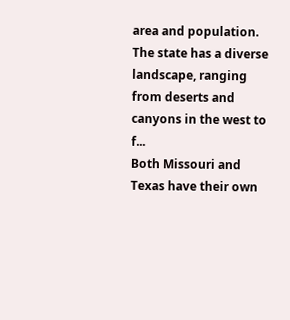area and population. The state has a diverse landscape, ranging from deserts and canyons in the west to f...
Both Missouri and Texas have their own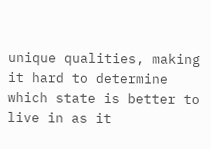unique qualities, making it hard to determine which state is better to live in as it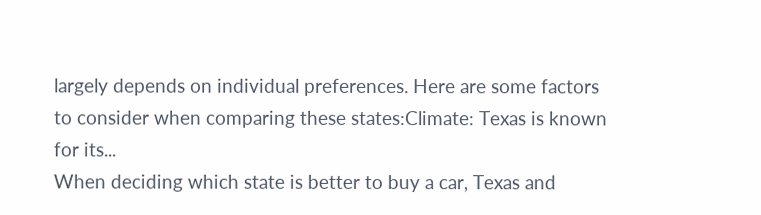largely depends on individual preferences. Here are some factors to consider when comparing these states:Climate: Texas is known for its...
When deciding which state is better to buy a car, Texas and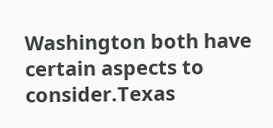Washington both have certain aspects to consider.Texas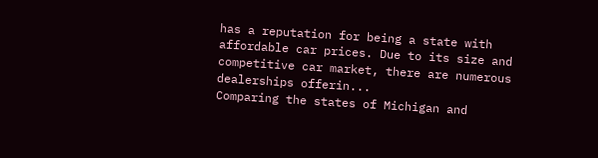has a reputation for being a state with affordable car prices. Due to its size and competitive car market, there are numerous dealerships offerin...
Comparing the states of Michigan and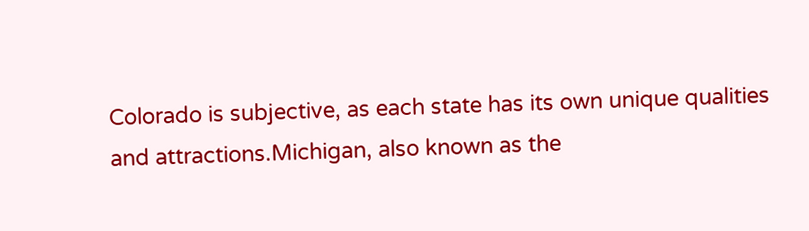Colorado is subjective, as each state has its own unique qualities and attractions.Michigan, also known as the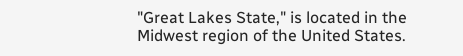"Great Lakes State," is located in the Midwest region of the United States.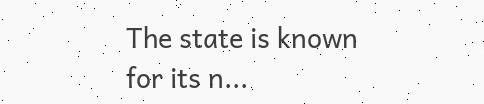The state is known for its n...